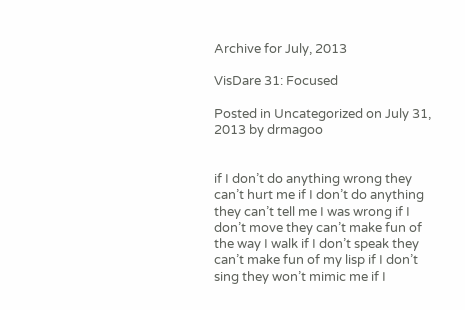Archive for July, 2013

VisDare 31: Focused

Posted in Uncategorized on July 31, 2013 by drmagoo


if I don’t do anything wrong they can’t hurt me if I don’t do anything they can’t tell me I was wrong if I don’t move they can’t make fun of the way I walk if I don’t speak they can’t make fun of my lisp if I don’t sing they won’t mimic me if I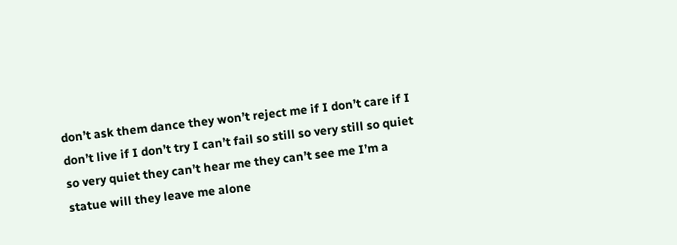don’t ask them dance they won’t reject me if I don’t care if I don’t live if I don’t try I can’t fail so still so very still so quiet so very quiet they can’t hear me they can’t see me I’m a statue will they leave me alone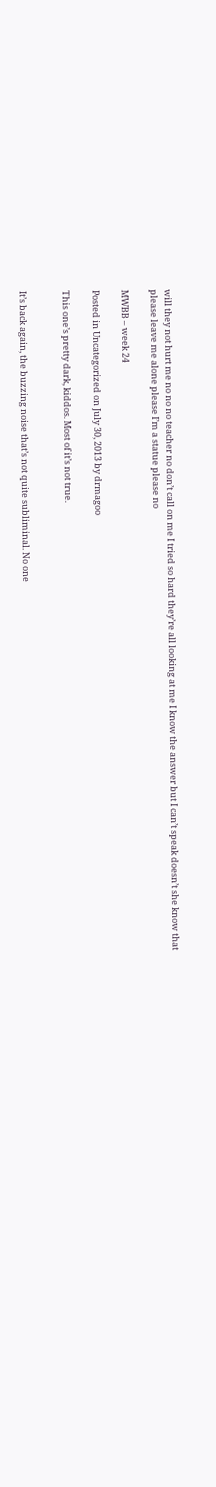will they not hurt me no no no teacher no don’t call on me I tried so hard they’re all looking at me I know the answer but I can’t speak doesn’t she know that please leave me alone please I’m a statue please no

MWBB – week 24

Posted in Uncategorized on July 30, 2013 by drmagoo

This one’s pretty dark, kiddos. Most of it’s not true.


It’s back again, the buzzing noise that’s not quite subliminal. No one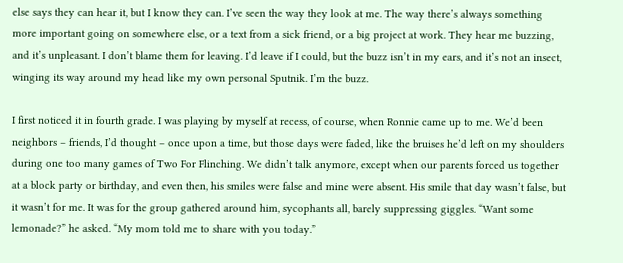else says they can hear it, but I know they can. I’ve seen the way they look at me. The way there’s always something more important going on somewhere else, or a text from a sick friend, or a big project at work. They hear me buzzing, and it’s unpleasant. I don’t blame them for leaving. I’d leave if I could, but the buzz isn’t in my ears, and it’s not an insect, winging its way around my head like my own personal Sputnik. I’m the buzz.

I first noticed it in fourth grade. I was playing by myself at recess, of course, when Ronnie came up to me. We’d been neighbors – friends, I’d thought – once upon a time, but those days were faded, like the bruises he’d left on my shoulders during one too many games of Two For Flinching. We didn’t talk anymore, except when our parents forced us together at a block party or birthday, and even then, his smiles were false and mine were absent. His smile that day wasn’t false, but it wasn’t for me. It was for the group gathered around him, sycophants all, barely suppressing giggles. “Want some lemonade?” he asked. “My mom told me to share with you today.”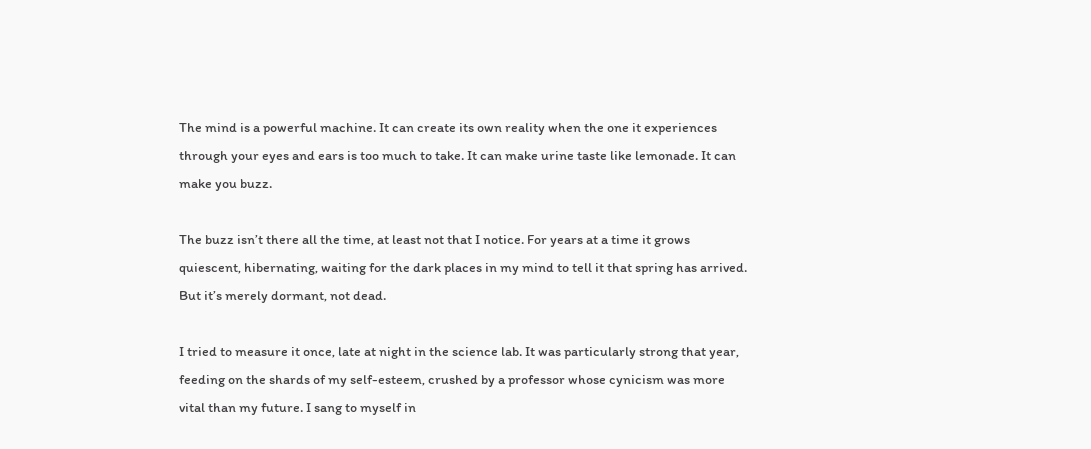The mind is a powerful machine. It can create its own reality when the one it experiences through your eyes and ears is too much to take. It can make urine taste like lemonade. It can make you buzz.

The buzz isn’t there all the time, at least not that I notice. For years at a time it grows quiescent, hibernating, waiting for the dark places in my mind to tell it that spring has arrived. But it’s merely dormant, not dead.

I tried to measure it once, late at night in the science lab. It was particularly strong that year, feeding on the shards of my self-esteem, crushed by a professor whose cynicism was more vital than my future. I sang to myself in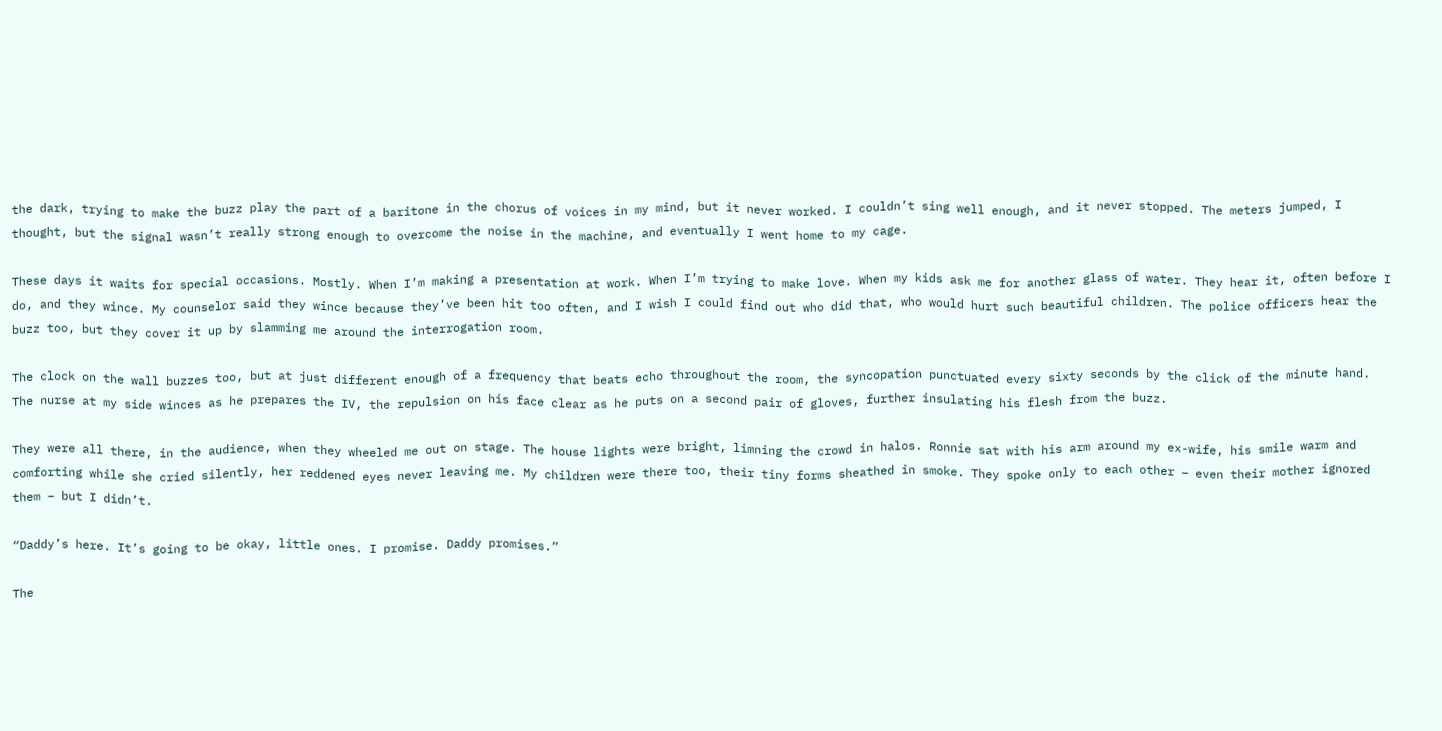the dark, trying to make the buzz play the part of a baritone in the chorus of voices in my mind, but it never worked. I couldn’t sing well enough, and it never stopped. The meters jumped, I thought, but the signal wasn’t really strong enough to overcome the noise in the machine, and eventually I went home to my cage.

These days it waits for special occasions. Mostly. When I’m making a presentation at work. When I’m trying to make love. When my kids ask me for another glass of water. They hear it, often before I do, and they wince. My counselor said they wince because they’ve been hit too often, and I wish I could find out who did that, who would hurt such beautiful children. The police officers hear the buzz too, but they cover it up by slamming me around the interrogation room.

The clock on the wall buzzes too, but at just different enough of a frequency that beats echo throughout the room, the syncopation punctuated every sixty seconds by the click of the minute hand. The nurse at my side winces as he prepares the IV, the repulsion on his face clear as he puts on a second pair of gloves, further insulating his flesh from the buzz.

They were all there, in the audience, when they wheeled me out on stage. The house lights were bright, limning the crowd in halos. Ronnie sat with his arm around my ex-wife, his smile warm and comforting while she cried silently, her reddened eyes never leaving me. My children were there too, their tiny forms sheathed in smoke. They spoke only to each other – even their mother ignored them – but I didn’t.

“Daddy’s here. It’s going to be okay, little ones. I promise. Daddy promises.”

The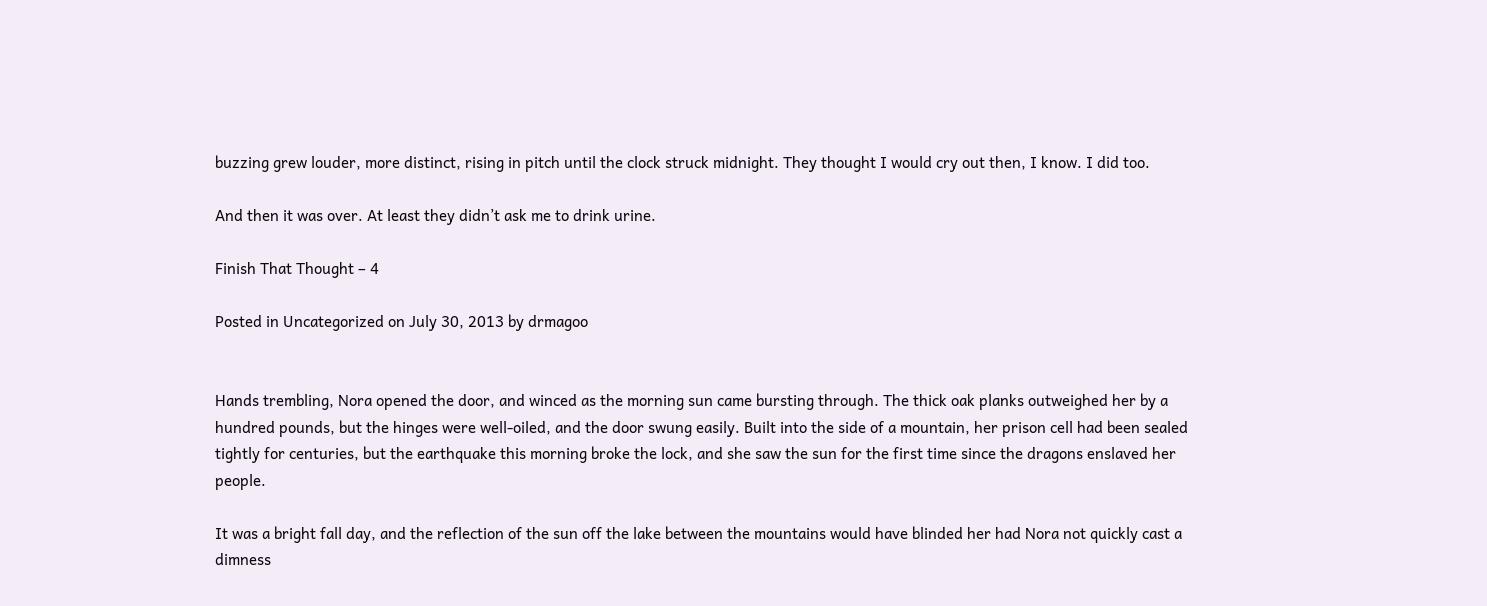buzzing grew louder, more distinct, rising in pitch until the clock struck midnight. They thought I would cry out then, I know. I did too.

And then it was over. At least they didn’t ask me to drink urine.

Finish That Thought – 4

Posted in Uncategorized on July 30, 2013 by drmagoo


Hands trembling, Nora opened the door, and winced as the morning sun came bursting through. The thick oak planks outweighed her by a hundred pounds, but the hinges were well-oiled, and the door swung easily. Built into the side of a mountain, her prison cell had been sealed tightly for centuries, but the earthquake this morning broke the lock, and she saw the sun for the first time since the dragons enslaved her people.

It was a bright fall day, and the reflection of the sun off the lake between the mountains would have blinded her had Nora not quickly cast a dimness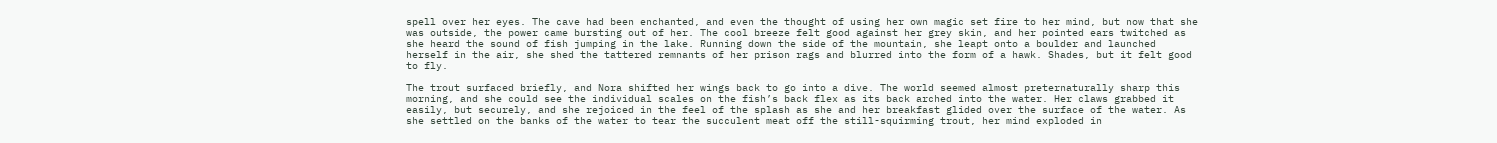spell over her eyes. The cave had been enchanted, and even the thought of using her own magic set fire to her mind, but now that she was outside, the power came bursting out of her. The cool breeze felt good against her grey skin, and her pointed ears twitched as she heard the sound of fish jumping in the lake. Running down the side of the mountain, she leapt onto a boulder and launched herself in the air, she shed the tattered remnants of her prison rags and blurred into the form of a hawk. Shades, but it felt good to fly.

The trout surfaced briefly, and Nora shifted her wings back to go into a dive. The world seemed almost preternaturally sharp this morning, and she could see the individual scales on the fish’s back flex as its back arched into the water. Her claws grabbed it easily, but securely, and she rejoiced in the feel of the splash as she and her breakfast glided over the surface of the water. As she settled on the banks of the water to tear the succulent meat off the still-squirming trout, her mind exploded in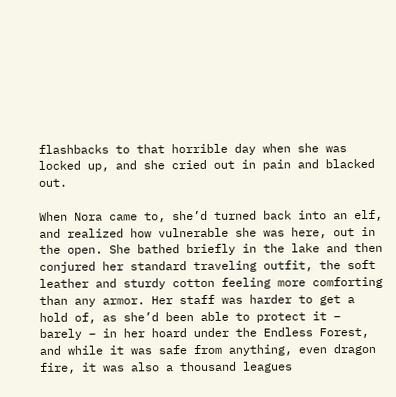flashbacks to that horrible day when she was locked up, and she cried out in pain and blacked out.

When Nora came to, she’d turned back into an elf, and realized how vulnerable she was here, out in the open. She bathed briefly in the lake and then conjured her standard traveling outfit, the soft leather and sturdy cotton feeling more comforting than any armor. Her staff was harder to get a hold of, as she’d been able to protect it – barely – in her hoard under the Endless Forest, and while it was safe from anything, even dragon fire, it was also a thousand leagues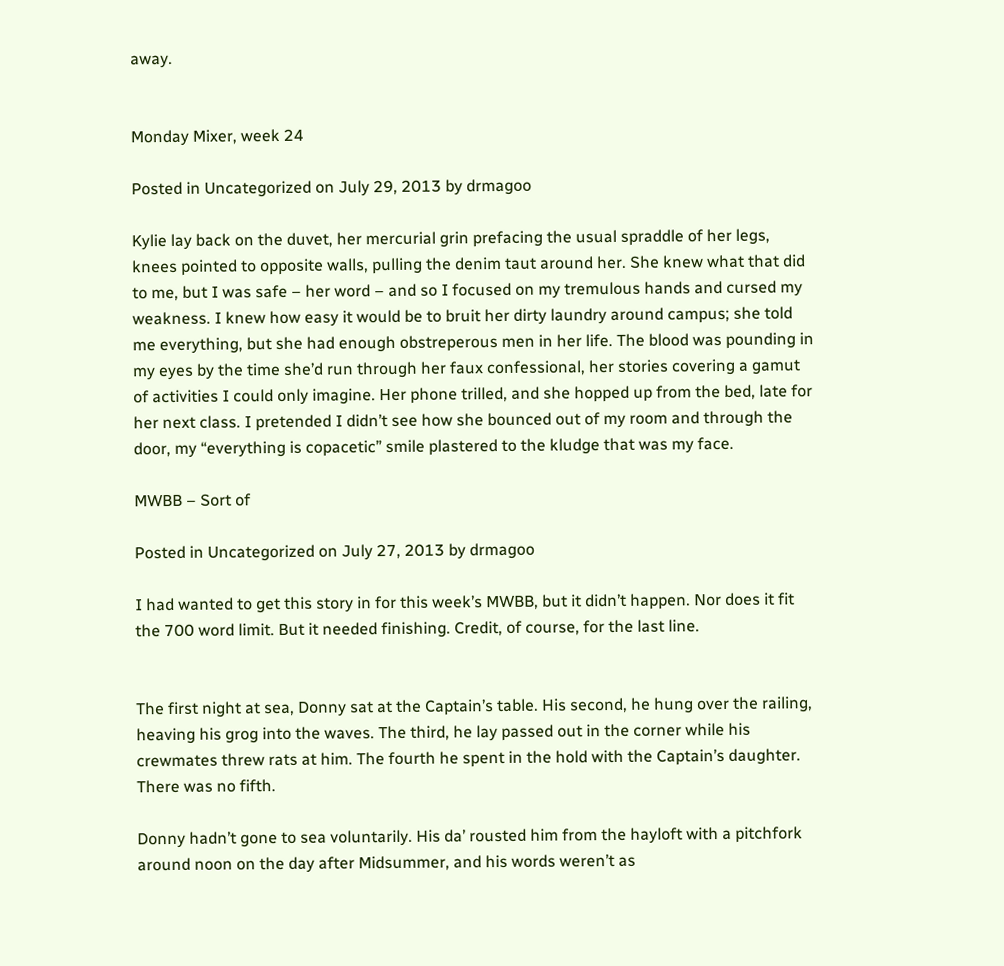away.


Monday Mixer, week 24

Posted in Uncategorized on July 29, 2013 by drmagoo

Kylie lay back on the duvet, her mercurial grin prefacing the usual spraddle of her legs, knees pointed to opposite walls, pulling the denim taut around her. She knew what that did to me, but I was safe – her word – and so I focused on my tremulous hands and cursed my weakness. I knew how easy it would be to bruit her dirty laundry around campus; she told me everything, but she had enough obstreperous men in her life. The blood was pounding in my eyes by the time she’d run through her faux confessional, her stories covering a gamut of activities I could only imagine. Her phone trilled, and she hopped up from the bed, late for her next class. I pretended I didn’t see how she bounced out of my room and through the door, my “everything is copacetic” smile plastered to the kludge that was my face.

MWBB – Sort of

Posted in Uncategorized on July 27, 2013 by drmagoo

I had wanted to get this story in for this week’s MWBB, but it didn’t happen. Nor does it fit the 700 word limit. But it needed finishing. Credit, of course, for the last line.


The first night at sea, Donny sat at the Captain’s table. His second, he hung over the railing, heaving his grog into the waves. The third, he lay passed out in the corner while his crewmates threw rats at him. The fourth he spent in the hold with the Captain’s daughter. There was no fifth.

Donny hadn’t gone to sea voluntarily. His da’ rousted him from the hayloft with a pitchfork around noon on the day after Midsummer, and his words weren’t as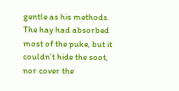gentle as his methods. The hay had absorbed most of the puke, but it couldn’t hide the soot, nor cover the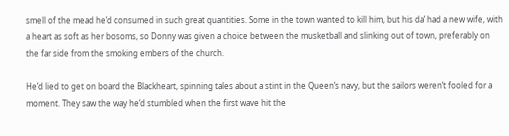smell of the mead he’d consumed in such great quantities. Some in the town wanted to kill him, but his da’ had a new wife, with a heart as soft as her bosoms, so Donny was given a choice between the musketball and slinking out of town, preferably on the far side from the smoking embers of the church.

He’d lied to get on board the Blackheart, spinning tales about a stint in the Queen’s navy, but the sailors weren’t fooled for a moment. They saw the way he’d stumbled when the first wave hit the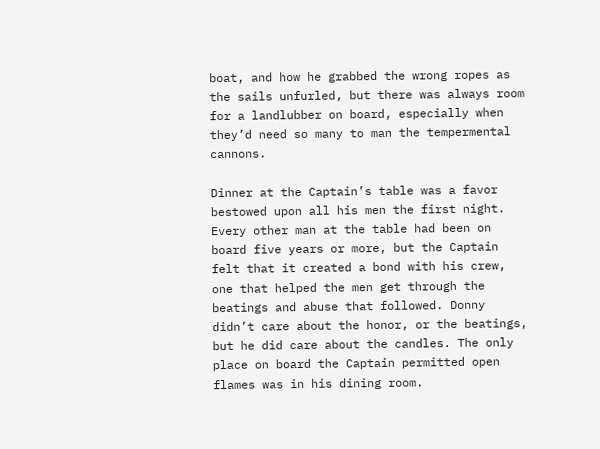boat, and how he grabbed the wrong ropes as the sails unfurled, but there was always room for a landlubber on board, especially when they’d need so many to man the tempermental cannons.

Dinner at the Captain’s table was a favor bestowed upon all his men the first night. Every other man at the table had been on board five years or more, but the Captain felt that it created a bond with his crew, one that helped the men get through the beatings and abuse that followed. Donny didn’t care about the honor, or the beatings, but he did care about the candles. The only place on board the Captain permitted open flames was in his dining room.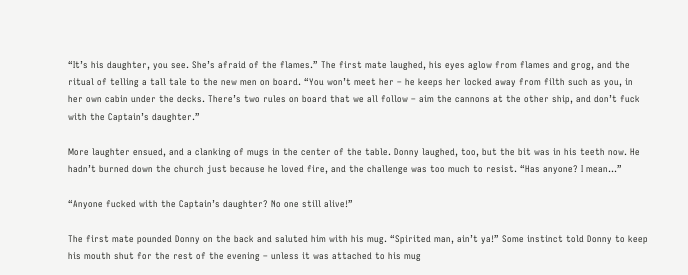“It’s his daughter, you see. She’s afraid of the flames.” The first mate laughed, his eyes aglow from flames and grog, and the ritual of telling a tall tale to the new men on board. “You won’t meet her – he keeps her locked away from filth such as you, in her own cabin under the decks. There’s two rules on board that we all follow – aim the cannons at the other ship, and don’t fuck with the Captain’s daughter.”

More laughter ensued, and a clanking of mugs in the center of the table. Donny laughed, too, but the bit was in his teeth now. He hadn’t burned down the church just because he loved fire, and the challenge was too much to resist. “Has anyone? I mean…”

“Anyone fucked with the Captain’s daughter? No one still alive!”

The first mate pounded Donny on the back and saluted him with his mug. “Spirited man, ain’t ya!” Some instinct told Donny to keep his mouth shut for the rest of the evening – unless it was attached to his mug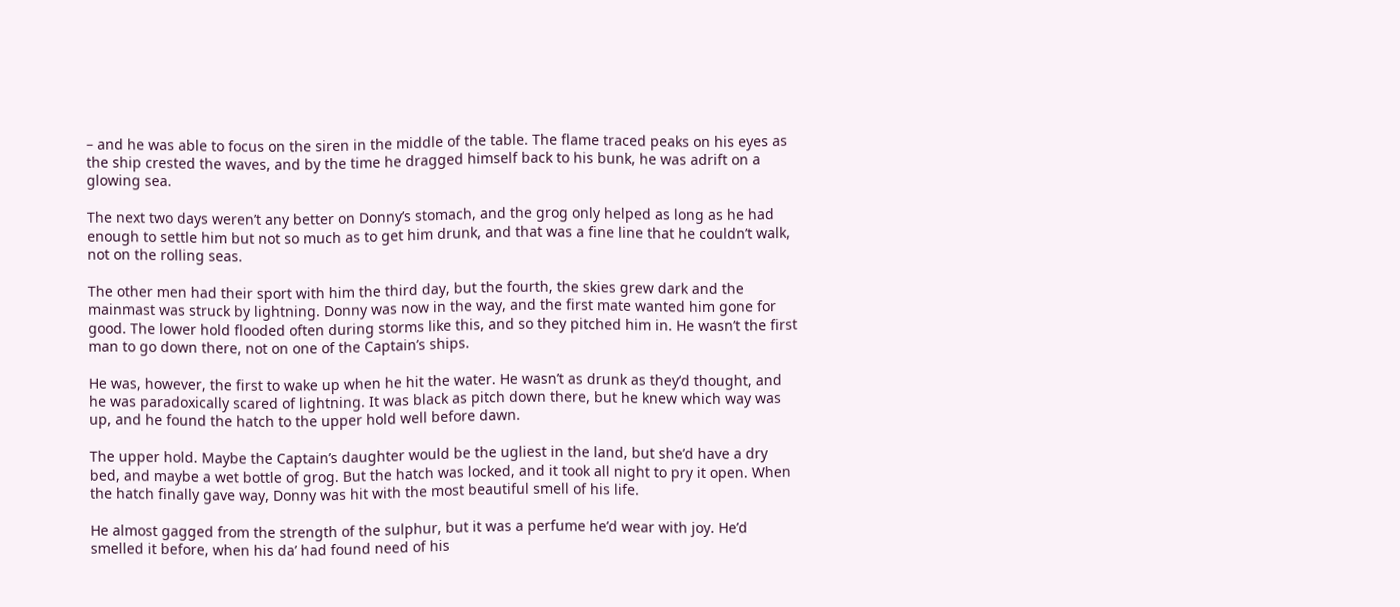– and he was able to focus on the siren in the middle of the table. The flame traced peaks on his eyes as the ship crested the waves, and by the time he dragged himself back to his bunk, he was adrift on a glowing sea.

The next two days weren’t any better on Donny’s stomach, and the grog only helped as long as he had enough to settle him but not so much as to get him drunk, and that was a fine line that he couldn’t walk, not on the rolling seas.

The other men had their sport with him the third day, but the fourth, the skies grew dark and the mainmast was struck by lightning. Donny was now in the way, and the first mate wanted him gone for good. The lower hold flooded often during storms like this, and so they pitched him in. He wasn’t the first man to go down there, not on one of the Captain’s ships.

He was, however, the first to wake up when he hit the water. He wasn’t as drunk as they’d thought, and he was paradoxically scared of lightning. It was black as pitch down there, but he knew which way was up, and he found the hatch to the upper hold well before dawn.

The upper hold. Maybe the Captain’s daughter would be the ugliest in the land, but she’d have a dry bed, and maybe a wet bottle of grog. But the hatch was locked, and it took all night to pry it open. When the hatch finally gave way, Donny was hit with the most beautiful smell of his life.

He almost gagged from the strength of the sulphur, but it was a perfume he’d wear with joy. He’d smelled it before, when his da’ had found need of his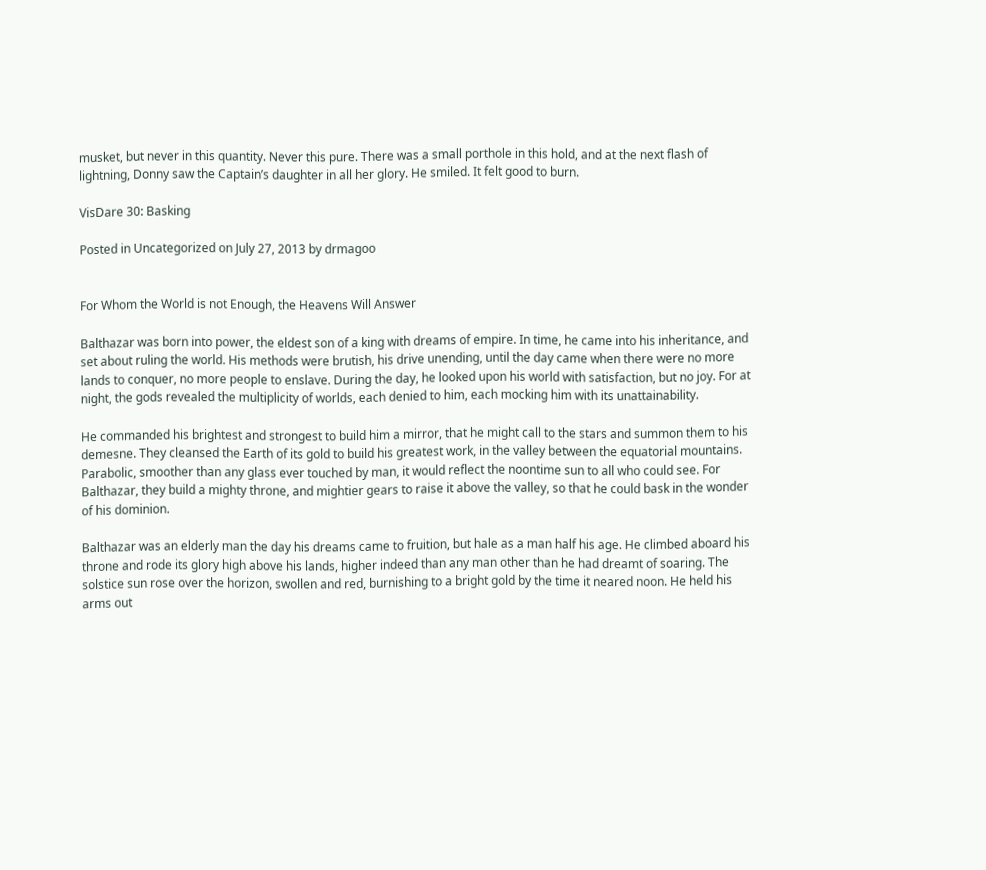musket, but never in this quantity. Never this pure. There was a small porthole in this hold, and at the next flash of lightning, Donny saw the Captain’s daughter in all her glory. He smiled. It felt good to burn.

VisDare 30: Basking

Posted in Uncategorized on July 27, 2013 by drmagoo


For Whom the World is not Enough, the Heavens Will Answer

Balthazar was born into power, the eldest son of a king with dreams of empire. In time, he came into his inheritance, and set about ruling the world. His methods were brutish, his drive unending, until the day came when there were no more lands to conquer, no more people to enslave. During the day, he looked upon his world with satisfaction, but no joy. For at night, the gods revealed the multiplicity of worlds, each denied to him, each mocking him with its unattainability.

He commanded his brightest and strongest to build him a mirror, that he might call to the stars and summon them to his demesne. They cleansed the Earth of its gold to build his greatest work, in the valley between the equatorial mountains. Parabolic, smoother than any glass ever touched by man, it would reflect the noontime sun to all who could see. For Balthazar, they build a mighty throne, and mightier gears to raise it above the valley, so that he could bask in the wonder of his dominion.

Balthazar was an elderly man the day his dreams came to fruition, but hale as a man half his age. He climbed aboard his throne and rode its glory high above his lands, higher indeed than any man other than he had dreamt of soaring. The solstice sun rose over the horizon, swollen and red, burnishing to a bright gold by the time it neared noon. He held his arms out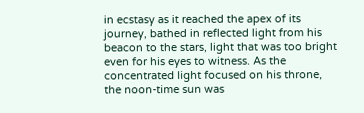in ecstasy as it reached the apex of its journey, bathed in reflected light from his beacon to the stars, light that was too bright even for his eyes to witness. As the concentrated light focused on his throne, the noon-time sun was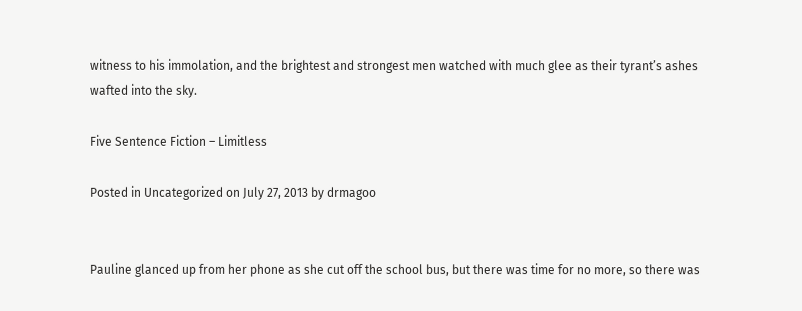witness to his immolation, and the brightest and strongest men watched with much glee as their tyrant’s ashes wafted into the sky.

Five Sentence Fiction – Limitless

Posted in Uncategorized on July 27, 2013 by drmagoo


Pauline glanced up from her phone as she cut off the school bus, but there was time for no more, so there was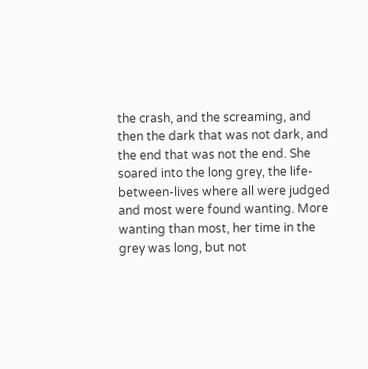the crash, and the screaming, and then the dark that was not dark, and the end that was not the end. She soared into the long grey, the life-between-lives where all were judged and most were found wanting. More wanting than most, her time in the grey was long, but not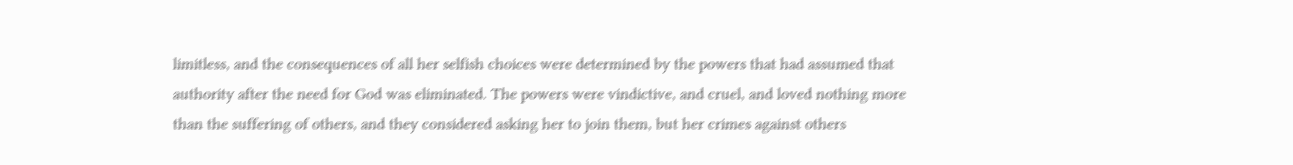limitless, and the consequences of all her selfish choices were determined by the powers that had assumed that authority after the need for God was eliminated. The powers were vindictive, and cruel, and loved nothing more than the suffering of others, and they considered asking her to join them, but her crimes against others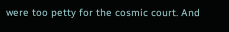were too petty for the cosmic court. And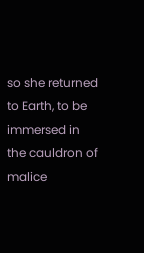so she returned to Earth, to be immersed in the cauldron of malice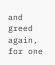and greed again, for one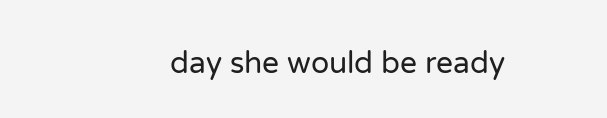day she would be ready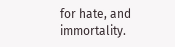for hate, and immortality.